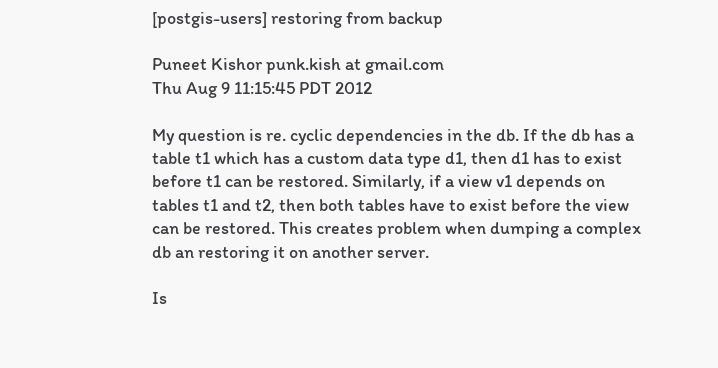[postgis-users] restoring from backup

Puneet Kishor punk.kish at gmail.com
Thu Aug 9 11:15:45 PDT 2012

My question is re. cyclic dependencies in the db. If the db has a table t1 which has a custom data type d1, then d1 has to exist before t1 can be restored. Similarly, if a view v1 depends on tables t1 and t2, then both tables have to exist before the view can be restored. This creates problem when dumping a complex db an restoring it on another server.

Is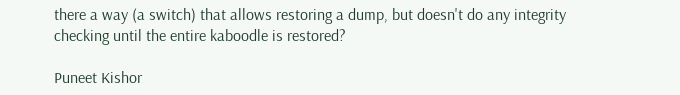there a way (a switch) that allows restoring a dump, but doesn't do any integrity checking until the entire kaboodle is restored?

Puneet Kishor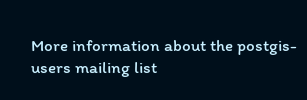More information about the postgis-users mailing list